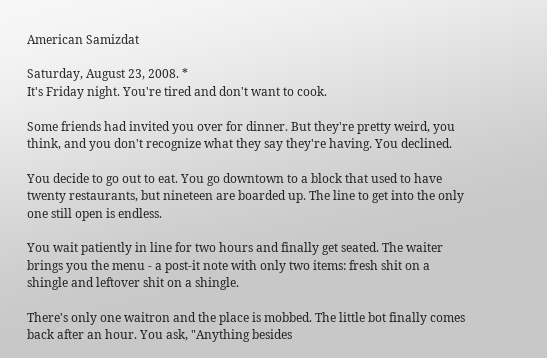American Samizdat

Saturday, August 23, 2008. *
It's Friday night. You're tired and don't want to cook.

Some friends had invited you over for dinner. But they're pretty weird, you think, and you don't recognize what they say they're having. You declined.

You decide to go out to eat. You go downtown to a block that used to have twenty restaurants, but nineteen are boarded up. The line to get into the only one still open is endless.

You wait patiently in line for two hours and finally get seated. The waiter brings you the menu - a post-it note with only two items: fresh shit on a shingle and leftover shit on a shingle.

There's only one waitron and the place is mobbed. The little bot finally comes back after an hour. You ask, "Anything besides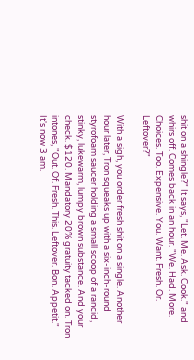shit on a shingle?" It says, "Let. Me. Ask. Cook." and whirs off. Comes back in an hour. "We. Had. More. Choices. Too. Expensive. You. Want. Fresh. Or. Leftover?"

With a sigh, you order fresh shit on a single. Another hour later, Tron squeaks up with a six-inch-round styrofoam saucer holding a small scoop of a rancid, stinky, lukewarm, lumpy brown substance. And your check. $120. Mandatory 20% gratuity tacked on. Tron intones, "Out. Of. Fresh. This. Leftover. Bon. Appetit." It's now 3 am.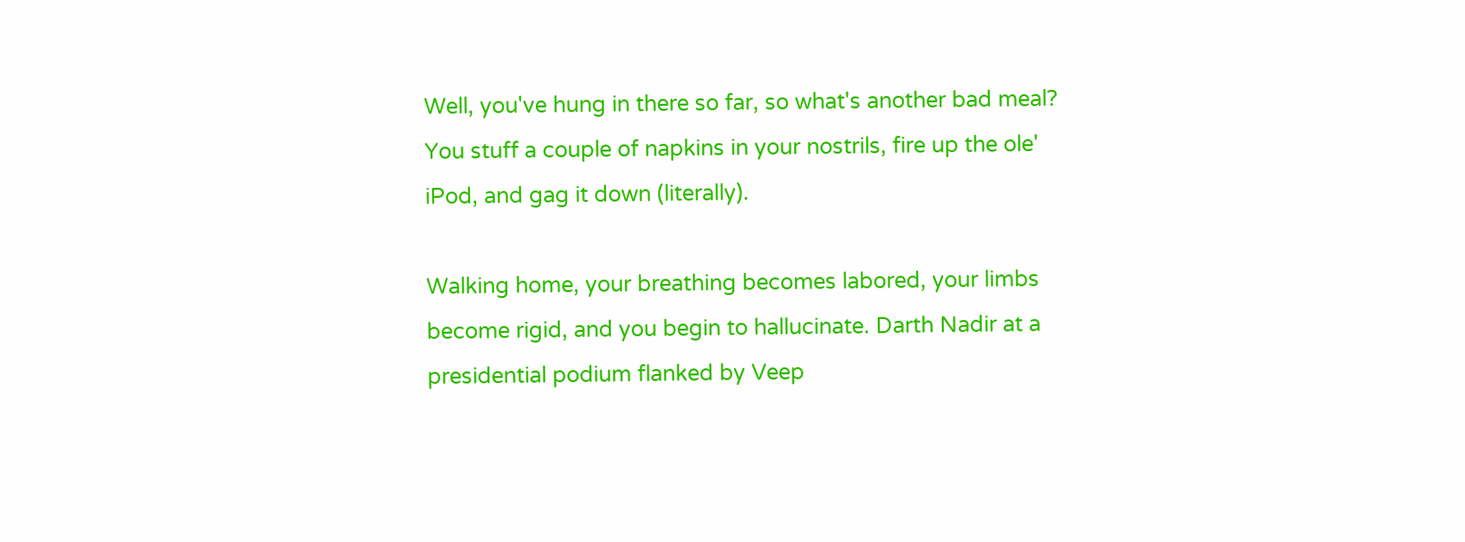Well, you've hung in there so far, so what's another bad meal? You stuff a couple of napkins in your nostrils, fire up the ole' iPod, and gag it down (literally).

Walking home, your breathing becomes labored, your limbs become rigid, and you begin to hallucinate. Darth Nadir at a presidential podium flanked by Veep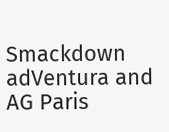Smackdown adVentura and AG Paris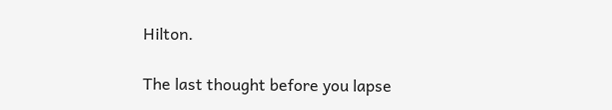Hilton.

The last thought before you lapse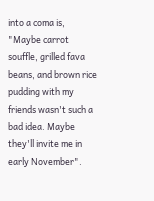into a coma is, "Maybe carrot souffle, grilled fava beans, and brown rice pudding with my friends wasn't such a bad idea. Maybe they'll invite me in early November".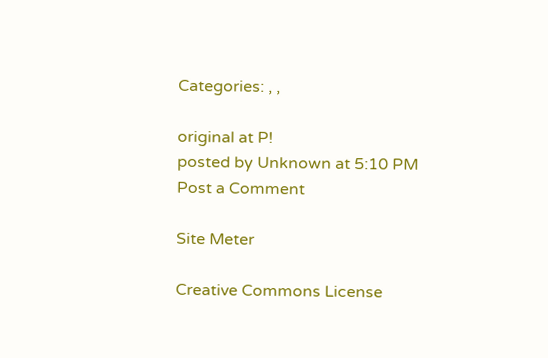Categories: , ,

original at P!
posted by Unknown at 5:10 PM
Post a Comment

Site Meter

Creative Commons License